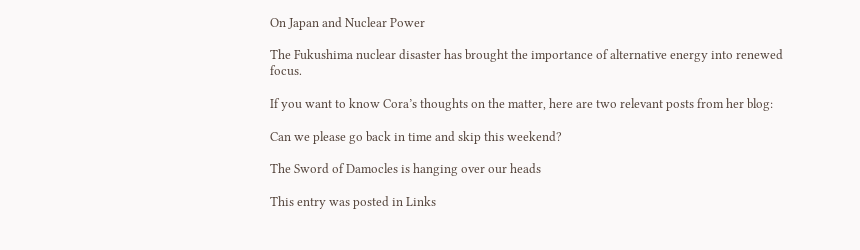On Japan and Nuclear Power

The Fukushima nuclear disaster has brought the importance of alternative energy into renewed focus.

If you want to know Cora’s thoughts on the matter, here are two relevant posts from her blog:

Can we please go back in time and skip this weekend?

The Sword of Damocles is hanging over our heads

This entry was posted in Links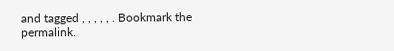and tagged , , , , , . Bookmark the permalink.